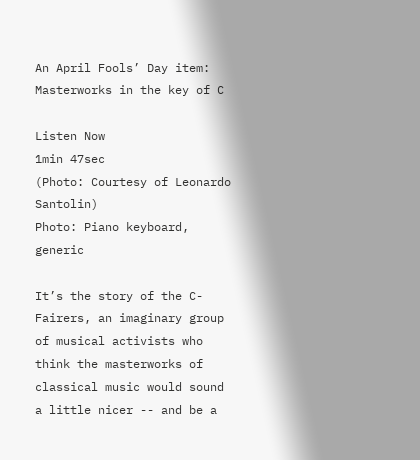An April Fools’ Day item: Masterworks in the key of C

Listen Now
1min 47sec
(Photo: Courtesy of Leonardo Santolin)
Photo: Piano keyboard, generic

It’s the story of the C-Fairers, an imaginary group of musical activists who think the masterworks of classical music would sound a little nicer -- and be a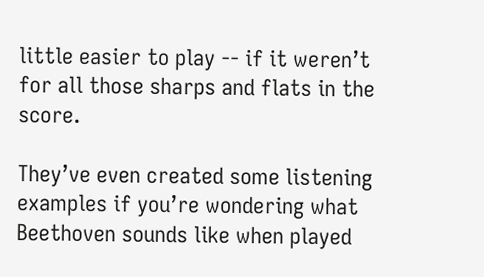little easier to play -- if it weren’t for all those sharps and flats in the score.

They’ve even created some listening examples if you’re wondering what Beethoven sounds like when played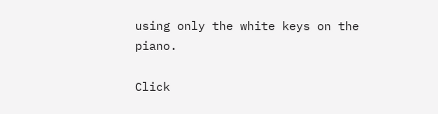using only the white keys on the piano.

Click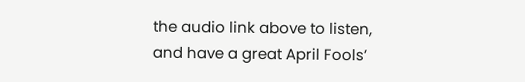the audio link above to listen, and have a great April Fools’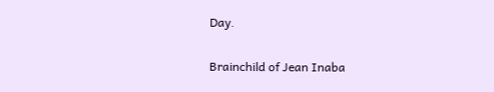Day.

Brainchild of Jean Inaba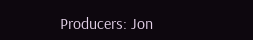Producers: Jon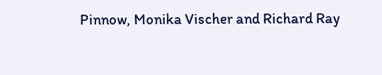Pinnow, Monika Vischer and Richard Ray